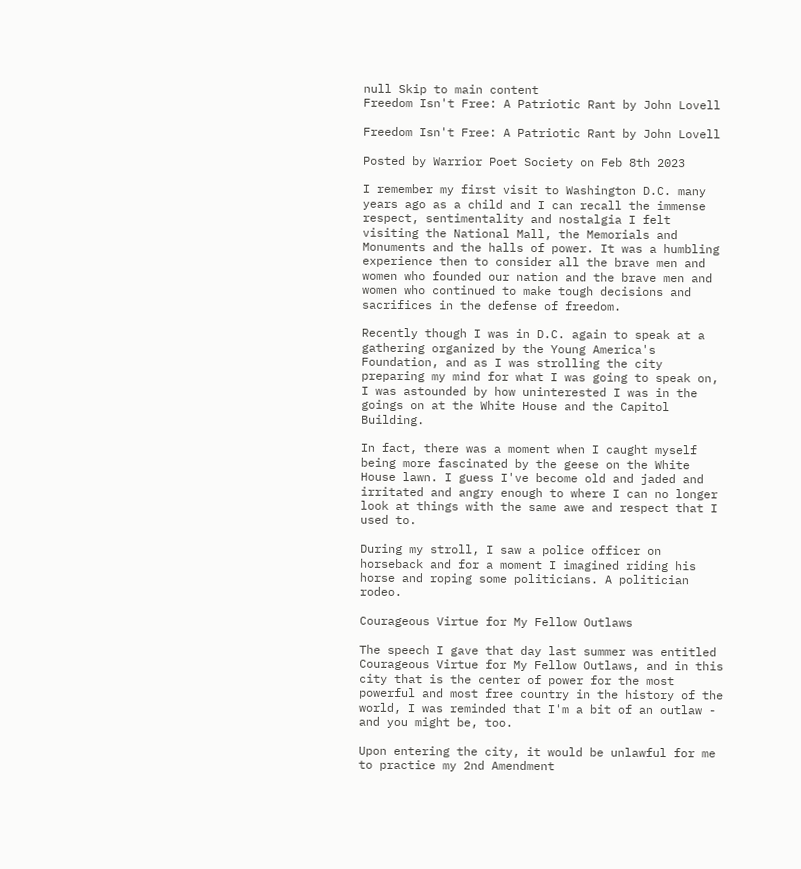null Skip to main content
Freedom Isn't Free: A Patriotic Rant by John Lovell

Freedom Isn't Free: A Patriotic Rant by John Lovell

Posted by Warrior Poet Society on Feb 8th 2023

I remember my first visit to Washington D.C. many years ago as a child and I can recall the immense respect, sentimentality and nostalgia I felt visiting the National Mall, the Memorials and Monuments and the halls of power. It was a humbling experience then to consider all the brave men and women who founded our nation and the brave men and women who continued to make tough decisions and sacrifices in the defense of freedom.

Recently though I was in D.C. again to speak at a gathering organized by the Young America's Foundation, and as I was strolling the city preparing my mind for what I was going to speak on, I was astounded by how uninterested I was in the goings on at the White House and the Capitol Building.

In fact, there was a moment when I caught myself being more fascinated by the geese on the White House lawn. I guess I've become old and jaded and irritated and angry enough to where I can no longer look at things with the same awe and respect that I used to.

During my stroll, I saw a police officer on horseback and for a moment I imagined riding his horse and roping some politicians. A politician rodeo.

Courageous Virtue for My Fellow Outlaws

The speech I gave that day last summer was entitled Courageous Virtue for My Fellow Outlaws, and in this city that is the center of power for the most powerful and most free country in the history of the world, I was reminded that I'm a bit of an outlaw - and you might be, too.

Upon entering the city, it would be unlawful for me to practice my 2nd Amendment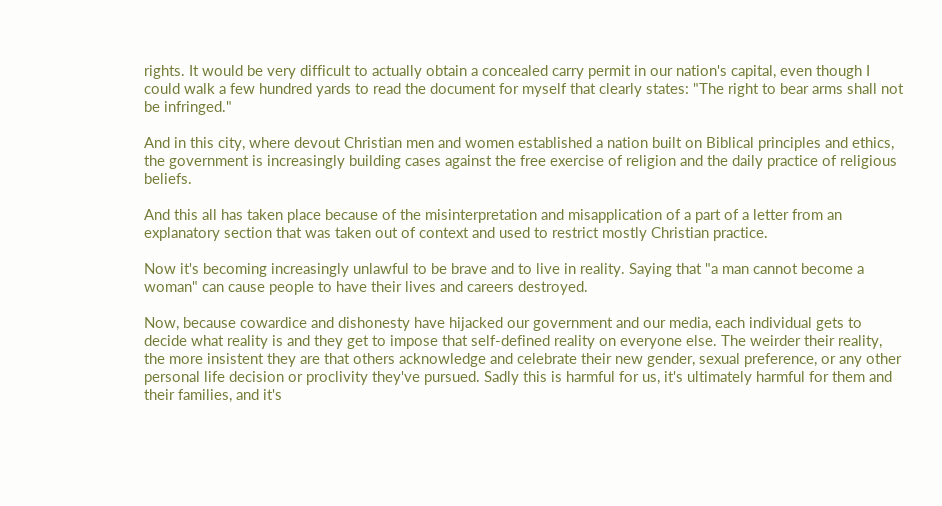rights. It would be very difficult to actually obtain a concealed carry permit in our nation's capital, even though I could walk a few hundred yards to read the document for myself that clearly states: "The right to bear arms shall not be infringed."

And in this city, where devout Christian men and women established a nation built on Biblical principles and ethics, the government is increasingly building cases against the free exercise of religion and the daily practice of religious beliefs.

And this all has taken place because of the misinterpretation and misapplication of a part of a letter from an explanatory section that was taken out of context and used to restrict mostly Christian practice.

Now it's becoming increasingly unlawful to be brave and to live in reality. Saying that "a man cannot become a woman" can cause people to have their lives and careers destroyed.

Now, because cowardice and dishonesty have hijacked our government and our media, each individual gets to decide what reality is and they get to impose that self-defined reality on everyone else. The weirder their reality, the more insistent they are that others acknowledge and celebrate their new gender, sexual preference, or any other personal life decision or proclivity they've pursued. Sadly this is harmful for us, it's ultimately harmful for them and their families, and it's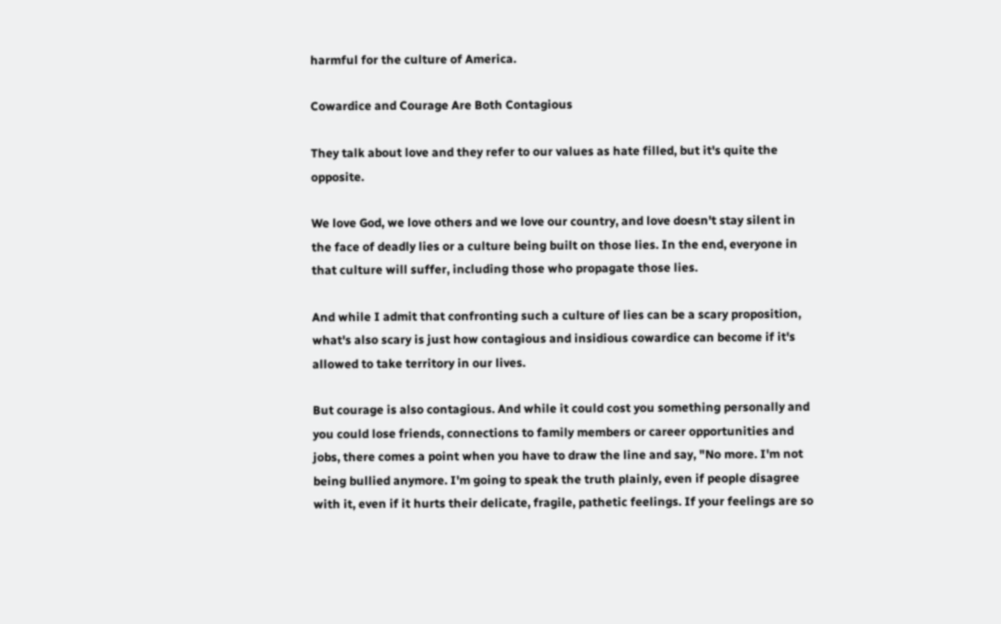harmful for the culture of America.

Cowardice and Courage Are Both Contagious

They talk about love and they refer to our values as hate filled, but it's quite the opposite.

We love God, we love others and we love our country, and love doesn't stay silent in the face of deadly lies or a culture being built on those lies. In the end, everyone in that culture will suffer, including those who propagate those lies.

And while I admit that confronting such a culture of lies can be a scary proposition, what's also scary is just how contagious and insidious cowardice can become if it's allowed to take territory in our lives.

But courage is also contagious. And while it could cost you something personally and you could lose friends, connections to family members or career opportunities and jobs, there comes a point when you have to draw the line and say, "No more. I'm not being bullied anymore. I'm going to speak the truth plainly, even if people disagree with it, even if it hurts their delicate, fragile, pathetic feelings. If your feelings are so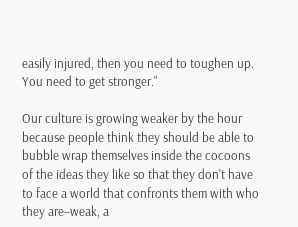easily injured, then you need to toughen up. You need to get stronger."

Our culture is growing weaker by the hour because people think they should be able to bubble wrap themselves inside the cocoons of the ideas they like so that they don't have to face a world that confronts them with who they are–weak, a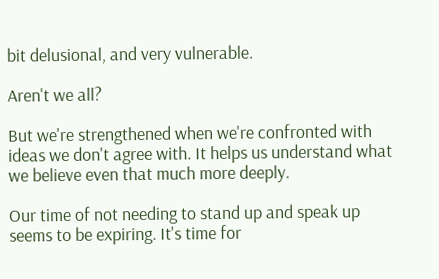bit delusional, and very vulnerable.

Aren't we all?

But we're strengthened when we're confronted with ideas we don't agree with. It helps us understand what we believe even that much more deeply.

Our time of not needing to stand up and speak up seems to be expiring. It's time for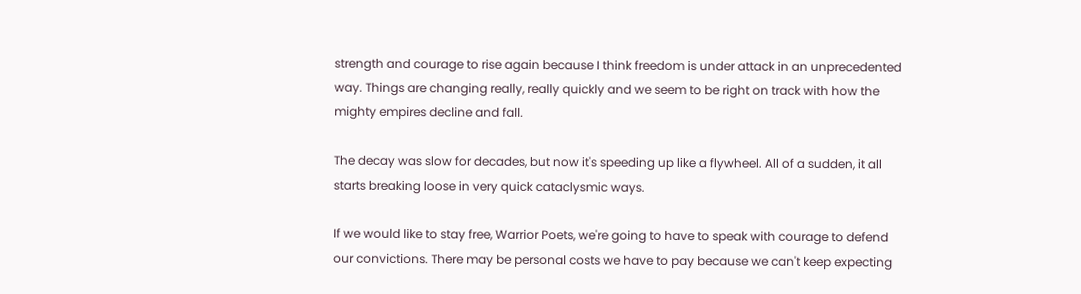strength and courage to rise again because I think freedom is under attack in an unprecedented way. Things are changing really, really quickly and we seem to be right on track with how the mighty empires decline and fall.

The decay was slow for decades, but now it's speeding up like a flywheel. All of a sudden, it all starts breaking loose in very quick cataclysmic ways.

If we would like to stay free, Warrior Poets, we're going to have to speak with courage to defend our convictions. There may be personal costs we have to pay because we can't keep expecting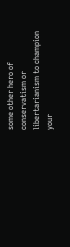some other hero of conservatism or libertarianism to champion your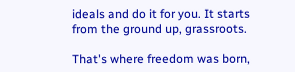ideals and do it for you. It starts from the ground up, grassroots.

That's where freedom was born,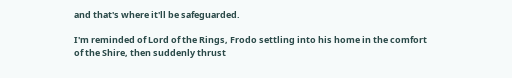and that's where it'll be safeguarded.

I'm reminded of Lord of the Rings, Frodo settling into his home in the comfort of the Shire, then suddenly thrust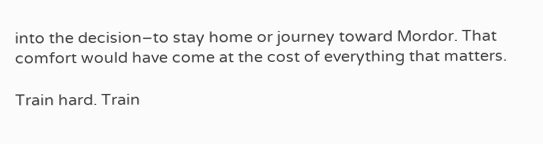into the decision–to stay home or journey toward Mordor. That comfort would have come at the cost of everything that matters.

Train hard. Train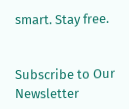smart. Stay free.


Subscribe to Our Newsletter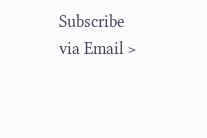Subscribe via Email >